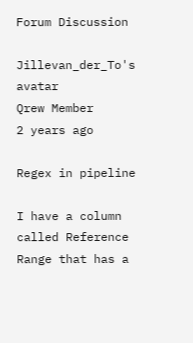Forum Discussion

Jillevan_der_To's avatar
Qrew Member
2 years ago

Regex in pipeline

I have a column called Reference Range that has a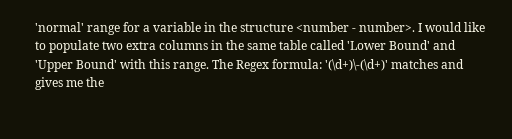'normal' range for a variable in the structure <number - number>. I would like to populate two extra columns in the same table called 'Lower Bound' and 'Upper Bound' with this range. The Regex formula: '(\d+)\-(\d+)' matches and gives me the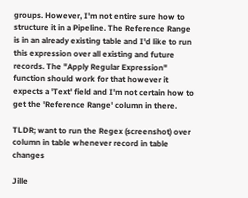groups. However, I'm not entire sure how to structure it in a Pipeline. The Reference Range is in an already existing table and I'd like to run this expression over all existing and future records. The "Apply Regular Expression" function should work for that however it expects a 'Text' field and I'm not certain how to get the 'Reference Range' column in there.

TLDR; want to run the Regex (screenshot) over column in table whenever record in table changes

Jille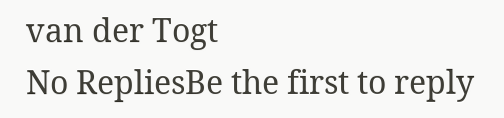van der Togt
No RepliesBe the first to reply